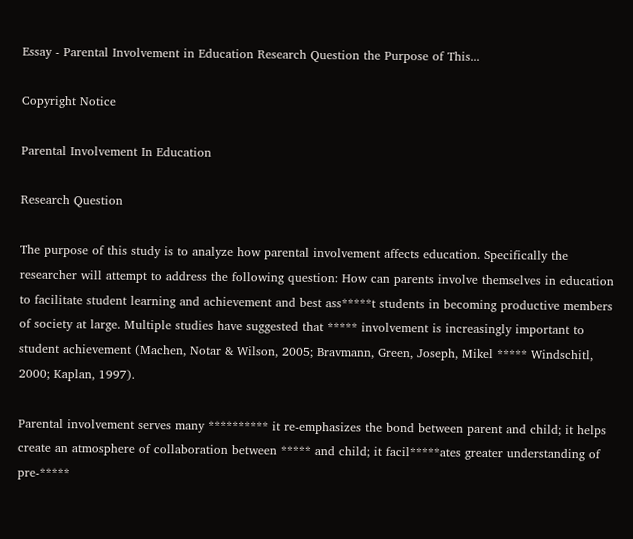Essay - Parental Involvement in Education Research Question the Purpose of This...

Copyright Notice

Parental Involvement In Education

Research Question

The purpose of this study is to analyze how parental involvement affects education. Specifically the researcher will attempt to address the following question: How can parents involve themselves in education to facilitate student learning and achievement and best ass*****t students in becoming productive members of society at large. Multiple studies have suggested that ***** involvement is increasingly important to student achievement (Machen, Notar & Wilson, 2005; Bravmann, Green, Joseph, Mikel ***** Windschitl, 2000; Kaplan, 1997).

Parental involvement serves many ********** it re-emphasizes the bond between parent and child; it helps create an atmosphere of collaboration between ***** and child; it facil*****ates greater understanding of pre-*****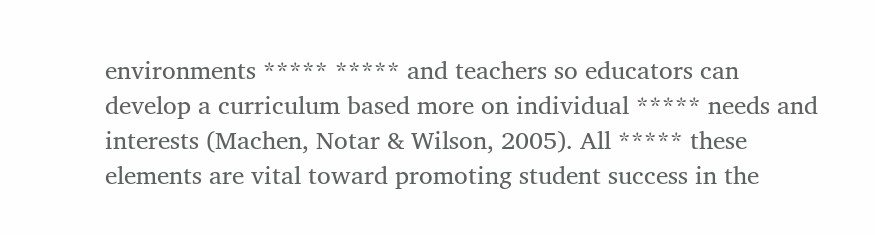environments ***** ***** and teachers so educators can develop a curriculum based more on individual ***** needs and interests (Machen, Notar & Wilson, 2005). All ***** these elements are vital toward promoting student success in the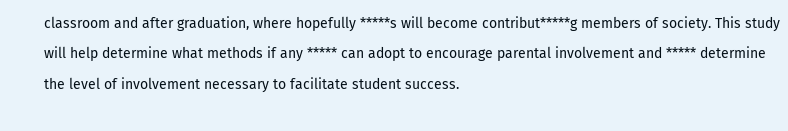classroom and after graduation, where hopefully *****s will become contribut*****g members of society. This study will help determine what methods if any ***** can adopt to encourage parental involvement and ***** determine the level of involvement necessary to facilitate student success.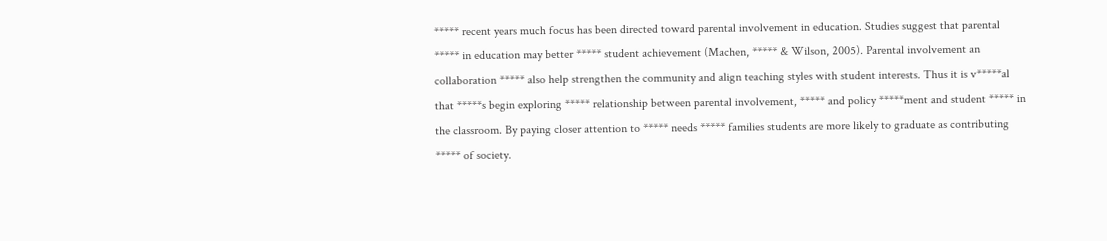***** recent years much focus has been directed toward parental involvement in education. Studies suggest that parental ***** in education may better ***** student achievement (Machen, ***** & Wilson, 2005). Parental involvement an collaboration ***** also help strengthen the community and align teaching styles with student interests. Thus it is v*****al that *****s begin exploring ***** relationship between parental involvement, ***** and policy *****ment and student ***** in the classroom. By paying closer attention to ***** needs ***** families students are more likely to graduate as contributing ***** of society.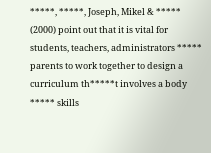*****, *****, Joseph, Mikel & ***** (2000) point out that it is vital for students, teachers, administrators ***** parents to work together to design a curriculum th*****t involves a body ***** skills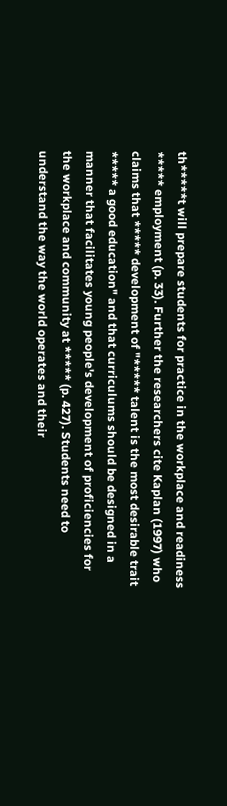th*****t will prepare students for practice in the workplace and readiness ***** employment (p. 33). Further the researchers cite Kaplan (1997) who claims that ***** development of "***** talent is the most desirable trait ***** a good education" and that curriculums should be designed in a manner that facilitates young people's development of proficiencies for the workplace and community at ***** (p. 427). Students need to understand the way the world operates and their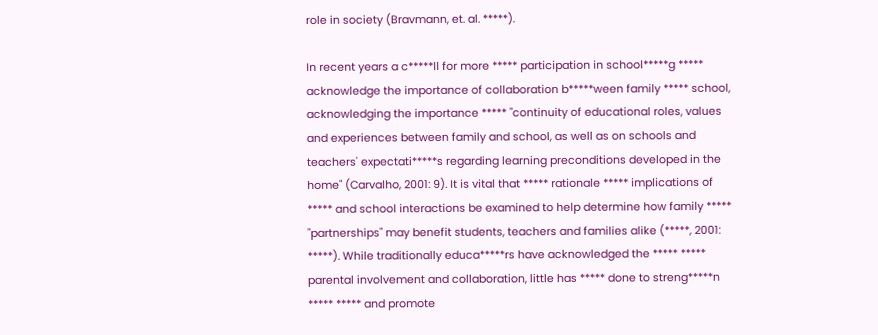role in society (Bravmann, et. al. *****).

In recent years a c*****ll for more ***** participation in school*****g ***** acknowledge the importance of collaboration b*****ween family ***** school, acknowledging the importance ***** "continuity of educational roles, values and experiences between family and school, as well as on schools and teachers' expectati*****s regarding learning preconditions developed in the home" (Carvalho, 2001: 9). It is vital that ***** rationale ***** implications of ***** and school interactions be examined to help determine how family ***** "partnerships" may benefit students, teachers and families alike (*****, 2001: *****). While traditionally educa*****rs have acknowledged the ***** ***** parental involvement and collaboration, little has ***** done to streng*****n ***** ***** and promote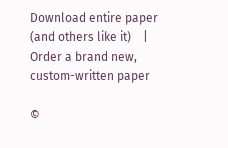Download entire paper (and others like it)    |    Order a brand new, custom-written paper

©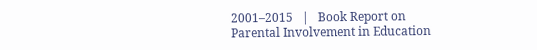2001–2015   |   Book Report on Parental Involvement in Education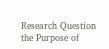Research Question the Purpose of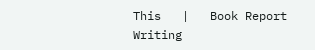This   |   Book Report Writing